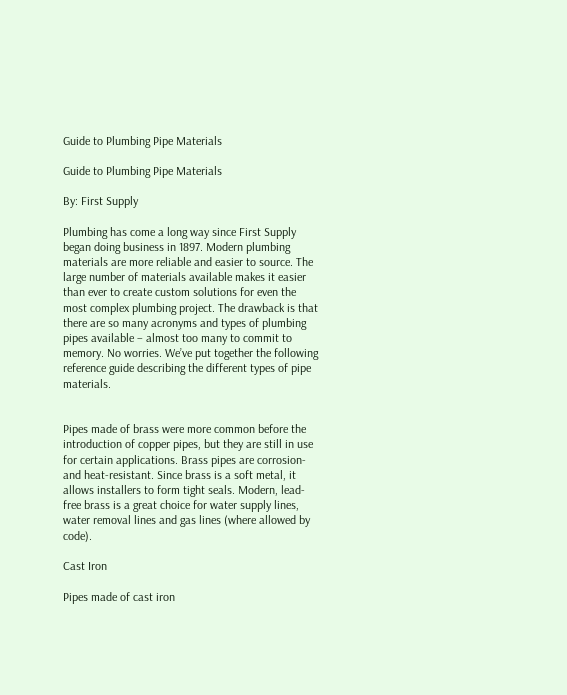Guide to Plumbing Pipe Materials

Guide to Plumbing Pipe Materials

By: First Supply

Plumbing has come a long way since First Supply began doing business in 1897. Modern plumbing materials are more reliable and easier to source. The large number of materials available makes it easier than ever to create custom solutions for even the most complex plumbing project. The drawback is that there are so many acronyms and types of plumbing pipes available – almost too many to commit to memory. No worries. We’ve put together the following reference guide describing the different types of pipe materials.


Pipes made of brass were more common before the introduction of copper pipes, but they are still in use for certain applications. Brass pipes are corrosion- and heat-resistant. Since brass is a soft metal, it allows installers to form tight seals. Modern, lead-free brass is a great choice for water supply lines, water removal lines and gas lines (where allowed by code).

Cast Iron

Pipes made of cast iron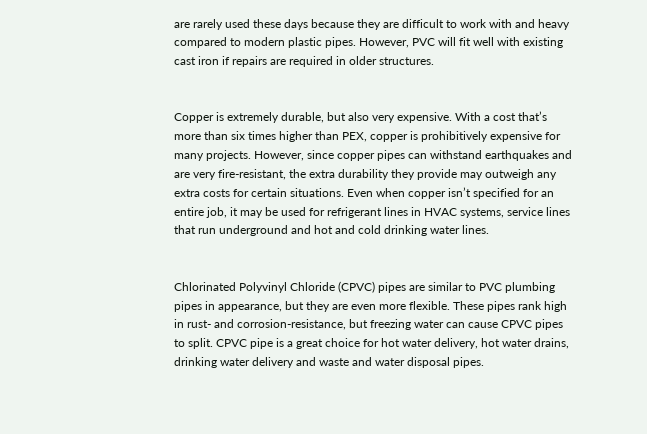are rarely used these days because they are difficult to work with and heavy compared to modern plastic pipes. However, PVC will fit well with existing cast iron if repairs are required in older structures.


Copper is extremely durable, but also very expensive. With a cost that’s more than six times higher than PEX, copper is prohibitively expensive for many projects. However, since copper pipes can withstand earthquakes and are very fire-resistant, the extra durability they provide may outweigh any extra costs for certain situations. Even when copper isn’t specified for an entire job, it may be used for refrigerant lines in HVAC systems, service lines that run underground and hot and cold drinking water lines.


Chlorinated Polyvinyl Chloride (CPVC) pipes are similar to PVC plumbing pipes in appearance, but they are even more flexible. These pipes rank high in rust- and corrosion-resistance, but freezing water can cause CPVC pipes to split. CPVC pipe is a great choice for hot water delivery, hot water drains, drinking water delivery and waste and water disposal pipes.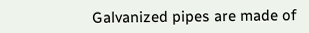Galvanized pipes are made of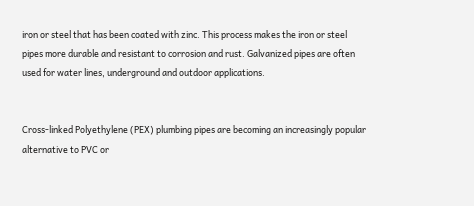iron or steel that has been coated with zinc. This process makes the iron or steel pipes more durable and resistant to corrosion and rust. Galvanized pipes are often used for water lines, underground and outdoor applications.


Cross-linked Polyethylene (PEX) plumbing pipes are becoming an increasingly popular alternative to PVC or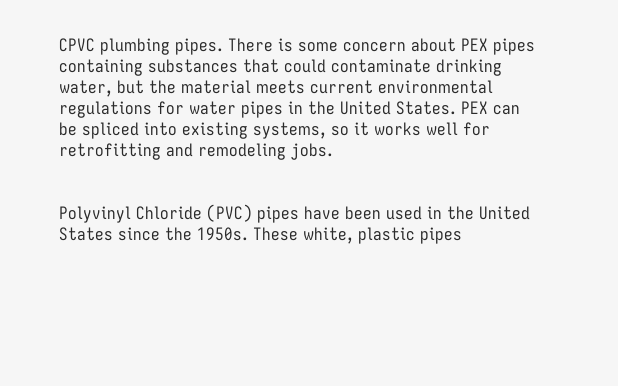CPVC plumbing pipes. There is some concern about PEX pipes containing substances that could contaminate drinking water, but the material meets current environmental regulations for water pipes in the United States. PEX can be spliced into existing systems, so it works well for retrofitting and remodeling jobs.


Polyvinyl Chloride (PVC) pipes have been used in the United States since the 1950s. These white, plastic pipes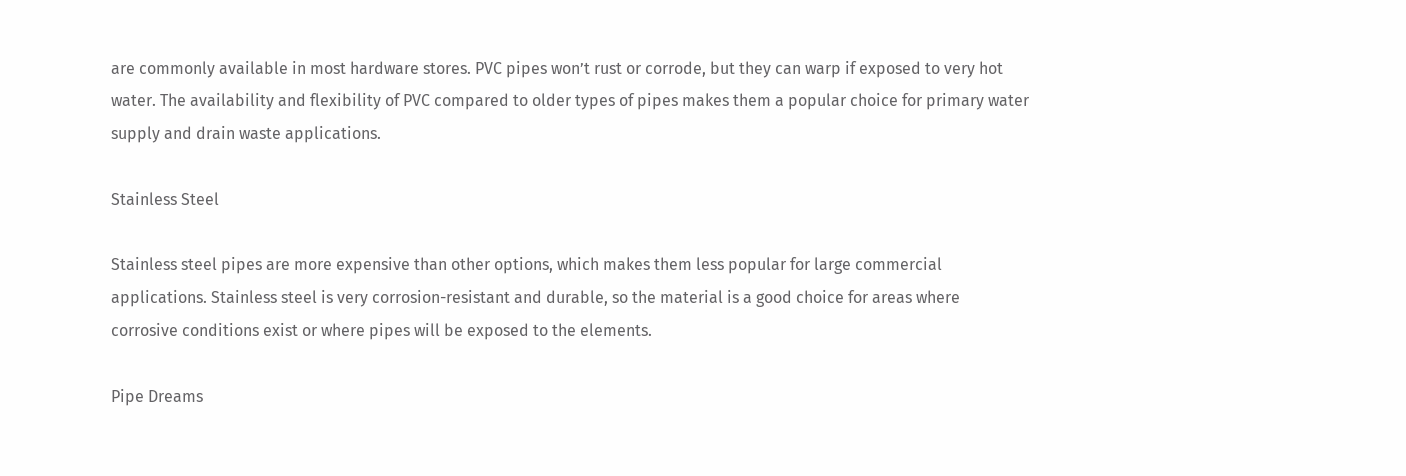are commonly available in most hardware stores. PVC pipes won’t rust or corrode, but they can warp if exposed to very hot water. The availability and flexibility of PVC compared to older types of pipes makes them a popular choice for primary water supply and drain waste applications.

Stainless Steel

Stainless steel pipes are more expensive than other options, which makes them less popular for large commercial applications. Stainless steel is very corrosion-resistant and durable, so the material is a good choice for areas where corrosive conditions exist or where pipes will be exposed to the elements.

Pipe Dreams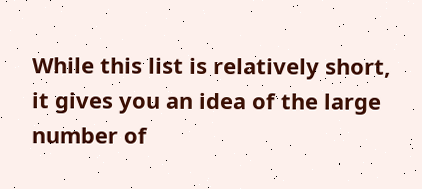While this list is relatively short, it gives you an idea of the large number of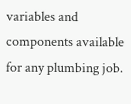variables and components available for any plumbing job.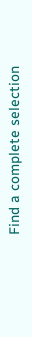Find a complete selection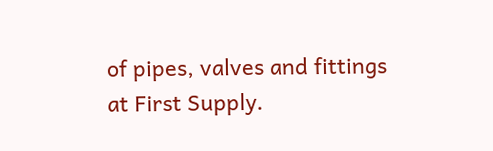of pipes, valves and fittings at First Supply.